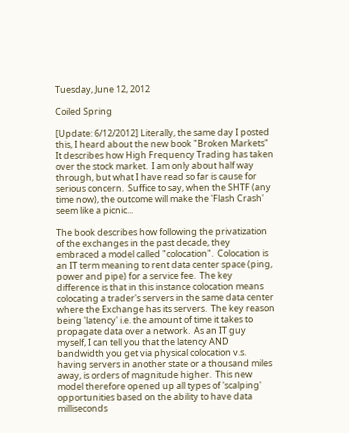Tuesday, June 12, 2012

Coiled Spring

[Update: 6/12/2012] Literally, the same day I posted this, I heard about the new book "Broken Markets"  It describes how High Frequency Trading has taken over the stock market.  I am only about half way through, but what I have read so far is cause for serious concern.  Suffice to say, when the SHTF (any time now), the outcome will make the 'Flash Crash' seem like a picnic...

The book describes how following the privatization of the exchanges in the past decade, they embraced a model called "colocation".  Colocation is an IT term meaning to rent data center space (ping, power and pipe) for a service fee.  The key difference is that in this instance colocation means colocating a trader's servers in the same data center where the Exchange has its servers.  The key reason being 'latency' i.e. the amount of time it takes to propagate data over a network.  As an IT guy myself, I can tell you that the latency AND bandwidth you get via physical colocation v.s. having servers in another state or a thousand miles away, is orders of magnitude higher.  This new model therefore opened up all types of 'scalping' opportunities based on the ability to have data milliseconds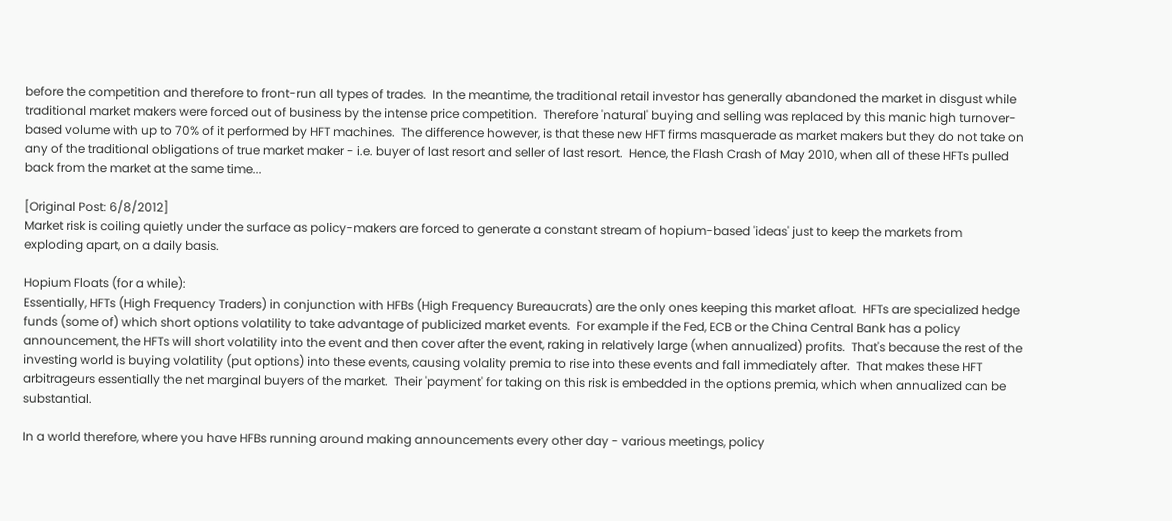before the competition and therefore to front-run all types of trades.  In the meantime, the traditional retail investor has generally abandoned the market in disgust while traditional market makers were forced out of business by the intense price competition.  Therefore 'natural' buying and selling was replaced by this manic high turnover-based volume with up to 70% of it performed by HFT machines.  The difference however, is that these new HFT firms masquerade as market makers but they do not take on any of the traditional obligations of true market maker - i.e. buyer of last resort and seller of last resort.  Hence, the Flash Crash of May 2010, when all of these HFTs pulled back from the market at the same time...

[Original Post: 6/8/2012]
Market risk is coiling quietly under the surface as policy-makers are forced to generate a constant stream of hopium-based 'ideas' just to keep the markets from exploding apart, on a daily basis.

Hopium Floats (for a while):
Essentially, HFTs (High Frequency Traders) in conjunction with HFBs (High Frequency Bureaucrats) are the only ones keeping this market afloat.  HFTs are specialized hedge funds (some of) which short options volatility to take advantage of publicized market events.  For example if the Fed, ECB or the China Central Bank has a policy announcement, the HFTs will short volatility into the event and then cover after the event, raking in relatively large (when annualized) profits.  That's because the rest of the investing world is buying volatility (put options) into these events, causing volality premia to rise into these events and fall immediately after.  That makes these HFT arbitrageurs essentially the net marginal buyers of the market.  Their 'payment' for taking on this risk is embedded in the options premia, which when annualized can be substantial.

In a world therefore, where you have HFBs running around making announcements every other day - various meetings, policy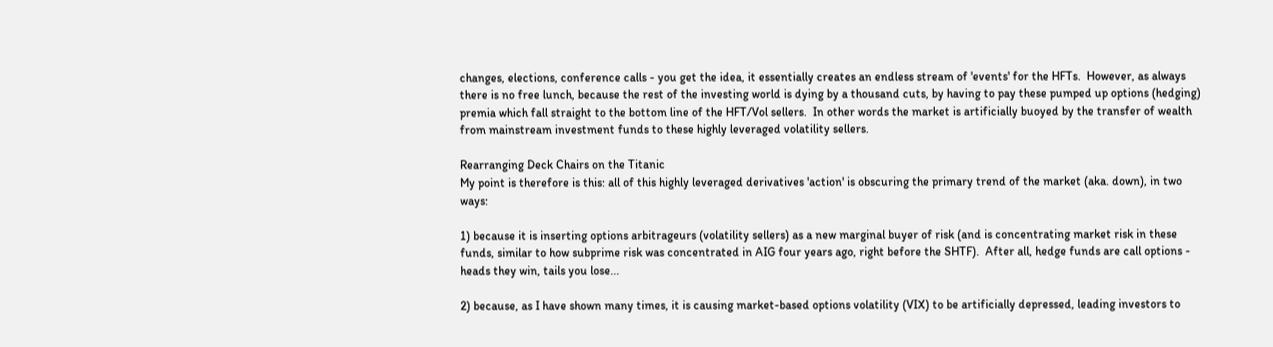changes, elections, conference calls - you get the idea, it essentially creates an endless stream of 'events' for the HFTs.  However, as always there is no free lunch, because the rest of the investing world is dying by a thousand cuts, by having to pay these pumped up options (hedging) premia which fall straight to the bottom line of the HFT/Vol sellers.  In other words the market is artificially buoyed by the transfer of wealth from mainstream investment funds to these highly leveraged volatility sellers.

Rearranging Deck Chairs on the Titanic
My point is therefore is this: all of this highly leveraged derivatives 'action' is obscuring the primary trend of the market (aka. down), in two ways:

1) because it is inserting options arbitrageurs (volatility sellers) as a new marginal buyer of risk (and is concentrating market risk in these funds, similar to how subprime risk was concentrated in AIG four years ago, right before the SHTF).  After all, hedge funds are call options - heads they win, tails you lose...

2) because, as I have shown many times, it is causing market-based options volatility (VIX) to be artificially depressed, leading investors to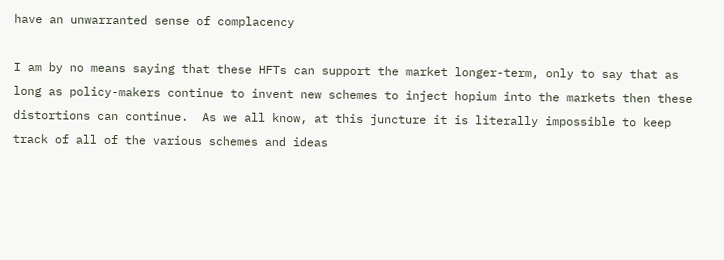have an unwarranted sense of complacency

I am by no means saying that these HFTs can support the market longer-term, only to say that as long as policy-makers continue to invent new schemes to inject hopium into the markets then these distortions can continue.  As we all know, at this juncture it is literally impossible to keep track of all of the various schemes and ideas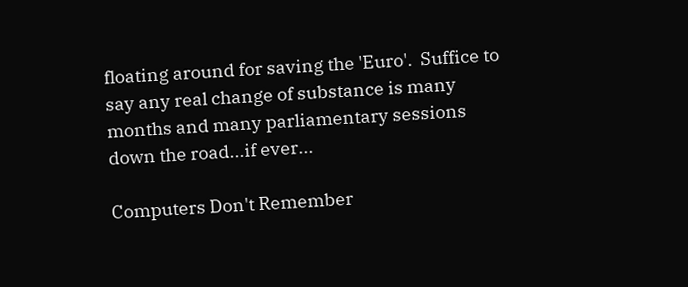floating around for saving the 'Euro'.  Suffice to say any real change of substance is many months and many parliamentary sessions down the road...if ever...

Computers Don't Remember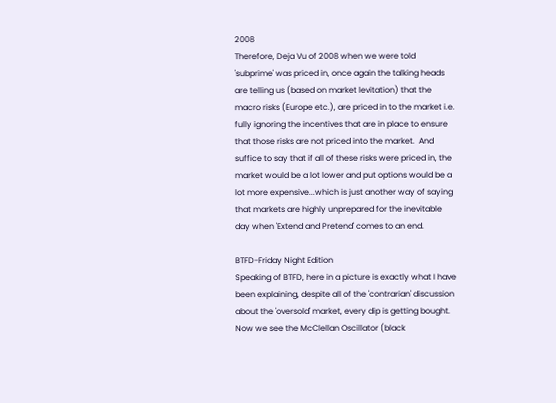2008
Therefore, Deja Vu of 2008 when we were told 'subprime' was priced in, once again the talking heads are telling us (based on market levitation) that the macro risks (Europe etc.), are priced in to the market i.e. fully ignoring the incentives that are in place to ensure that those risks are not priced into the market.  And suffice to say that if all of these risks were priced in, the market would be a lot lower and put options would be a lot more expensive...which is just another way of saying that markets are highly unprepared for the inevitable day when 'Extend and Pretend' comes to an end.

BTFD-Friday Night Edition
Speaking of BTFD, here in a picture is exactly what I have been explaining, despite all of the 'contrarian' discussion about the 'oversold' market, every dip is getting bought.  Now we see the McClellan Oscillator (black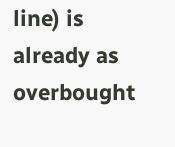line) is already as overbought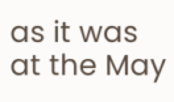as it was at the May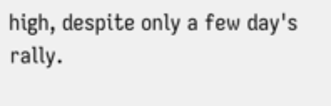high, despite only a few day's rally.